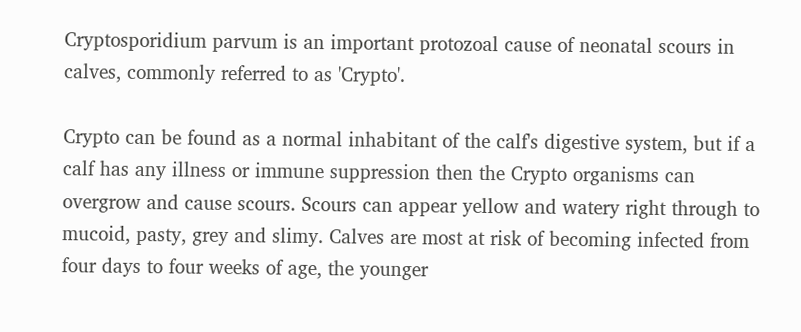Cryptosporidium parvum is an important protozoal cause of neonatal scours in calves, commonly referred to as 'Crypto'.

Crypto can be found as a normal inhabitant of the calf's digestive system, but if a calf has any illness or immune suppression then the Crypto organisms can overgrow and cause scours. Scours can appear yellow and watery right through to mucoid, pasty, grey and slimy. Calves are most at risk of becoming infected from four days to four weeks of age, the younger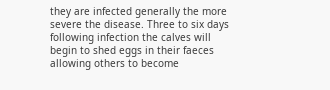they are infected generally the more severe the disease. Three to six days following infection the calves will begin to shed eggs in their faeces allowing others to become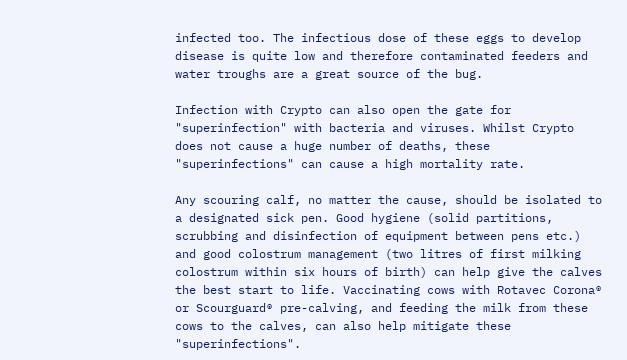infected too. The infectious dose of these eggs to develop disease is quite low and therefore contaminated feeders and water troughs are a great source of the bug.

Infection with Crypto can also open the gate for "superinfection" with bacteria and viruses. Whilst Crypto does not cause a huge number of deaths, these "superinfections" can cause a high mortality rate.

Any scouring calf, no matter the cause, should be isolated to a designated sick pen. Good hygiene (solid partitions, scrubbing and disinfection of equipment between pens etc.) and good colostrum management (two litres of first milking colostrum within six hours of birth) can help give the calves the best start to life. Vaccinating cows with Rotavec Corona® or Scourguard® pre-calving, and feeding the milk from these cows to the calves, can also help mitigate these "superinfections".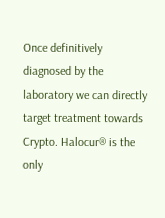Once definitively diagnosed by the laboratory we can directly target treatment towards Crypto. Halocur® is the only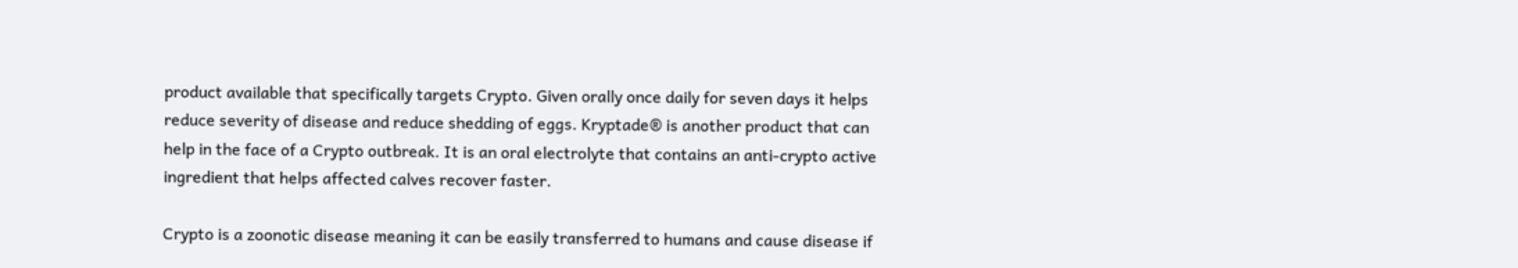product available that specifically targets Crypto. Given orally once daily for seven days it helps reduce severity of disease and reduce shedding of eggs. Kryptade® is another product that can help in the face of a Crypto outbreak. It is an oral electrolyte that contains an anti-crypto active ingredient that helps affected calves recover faster.

Crypto is a zoonotic disease meaning it can be easily transferred to humans and cause disease if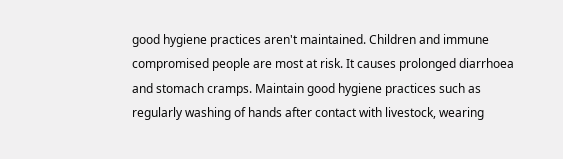good hygiene practices aren't maintained. Children and immune compromised people are most at risk. It causes prolonged diarrhoea and stomach cramps. Maintain good hygiene practices such as regularly washing of hands after contact with livestock, wearing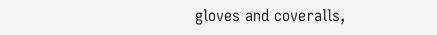gloves and coveralls,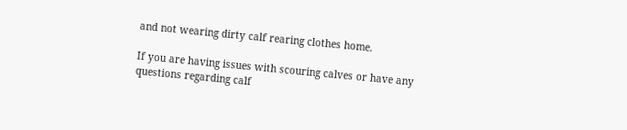and not wearing dirty calf rearing clothes home.

If you are having issues with scouring calves or have any questions regarding calf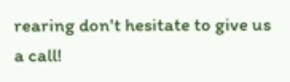rearing don't hesitate to give us a call!